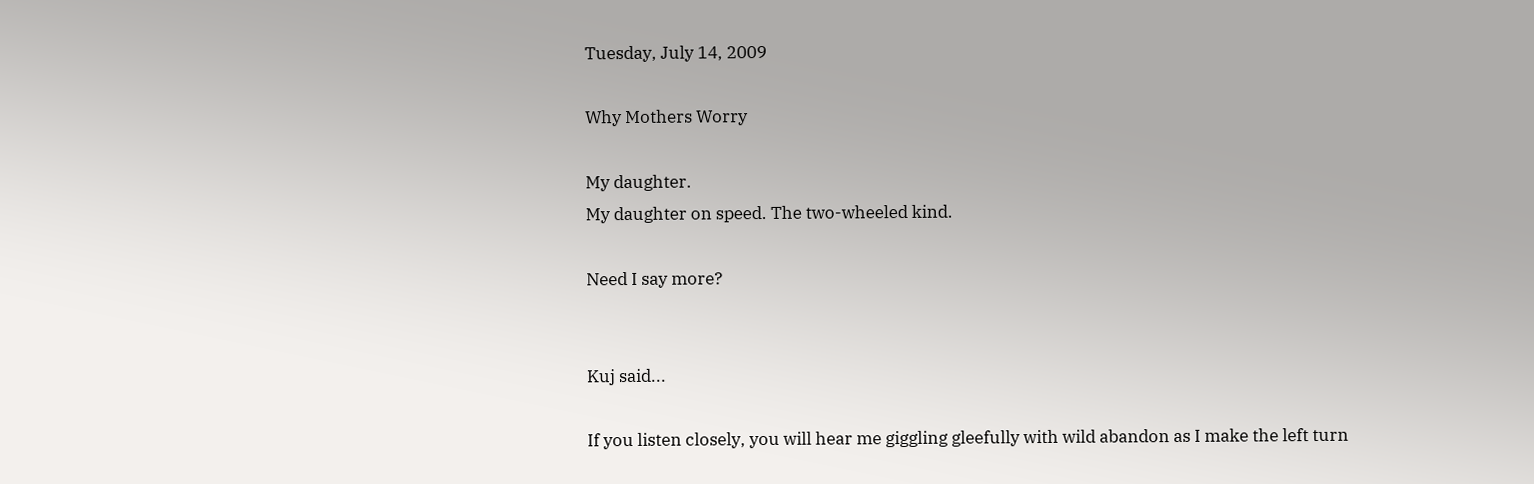Tuesday, July 14, 2009

Why Mothers Worry

My daughter.
My daughter on speed. The two-wheeled kind.

Need I say more?


Kuj said...

If you listen closely, you will hear me giggling gleefully with wild abandon as I make the left turn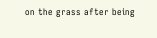on the grass after being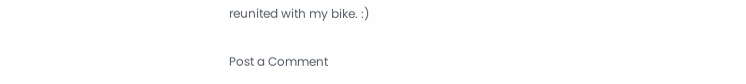reunited with my bike. :)

Post a Comment